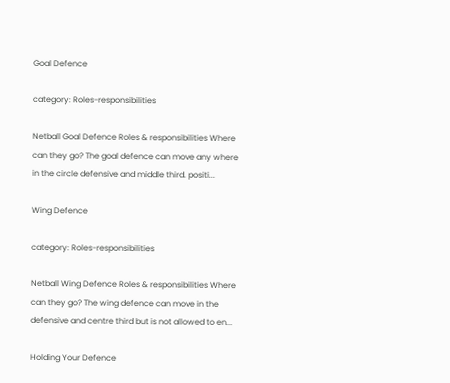Goal Defence

category: Roles-responsibilities

Netball Goal Defence Roles & responsibilities Where can they go? The goal defence can move any where in the circle defensive and middle third. positi...

Wing Defence

category: Roles-responsibilities

Netball Wing Defence Roles & responsibilities Where can they go? The wing defence can move in the defensive and centre third but is not allowed to en...

Holding Your Defence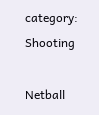category: Shooting

Netball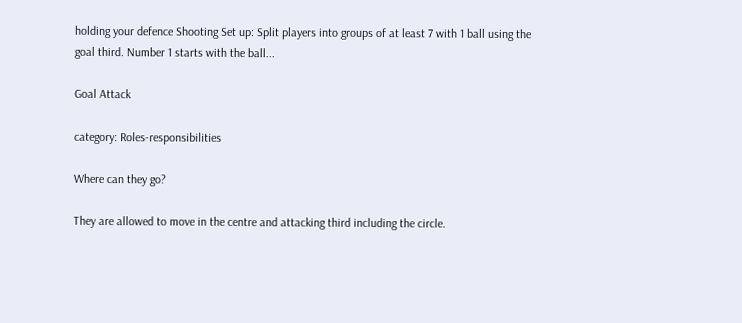holding your defence Shooting Set up: Split players into groups of at least 7 with 1 ball using the goal third. Number 1 starts with the ball...

Goal Attack

category: Roles-responsibilities

Where can they go?

They are allowed to move in the centre and attacking third including the circle.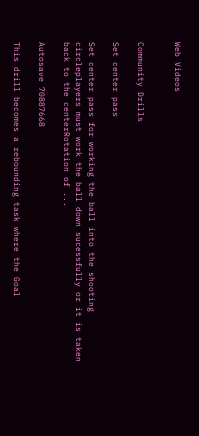Web Videos


Community Drills

Set center pass

Set center pass for working the ball into the shooting circleplayers must work the ball down sucessfully or it is taken back to the centerRotation of ...

Autosave 70887668

This drill becomes a rebounding task where the Goal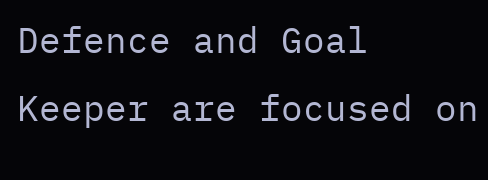Defence and Goal Keeper are focused on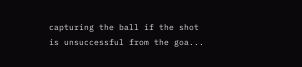capturing the ball if the shot is unsuccessful from the goa...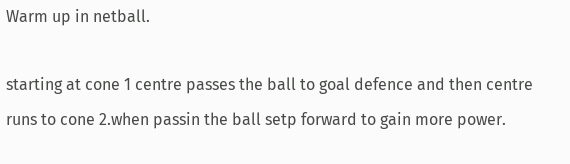Warm up in netball.

starting at cone 1 centre passes the ball to goal defence and then centre runs to cone 2.when passin the ball setp forward to gain more power.